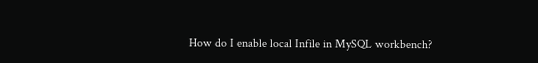How do I enable local Infile in MySQL workbench?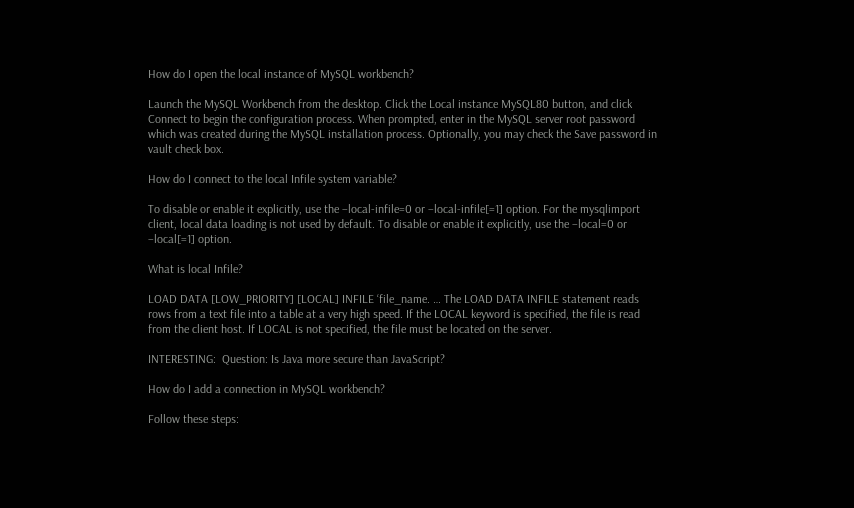How do I open the local instance of MySQL workbench?

Launch the MySQL Workbench from the desktop. Click the Local instance MySQL80 button, and click Connect to begin the configuration process. When prompted, enter in the MySQL server root password which was created during the MySQL installation process. Optionally, you may check the Save password in vault check box.

How do I connect to the local Infile system variable?

To disable or enable it explicitly, use the –local-infile=0 or –local-infile[=1] option. For the mysqlimport client, local data loading is not used by default. To disable or enable it explicitly, use the –local=0 or –local[=1] option.

What is local Infile?

LOAD DATA [LOW_PRIORITY] [LOCAL] INFILE ‘file_name. … The LOAD DATA INFILE statement reads rows from a text file into a table at a very high speed. If the LOCAL keyword is specified, the file is read from the client host. If LOCAL is not specified, the file must be located on the server.

INTERESTING:  Question: Is Java more secure than JavaScript?

How do I add a connection in MySQL workbench?

Follow these steps: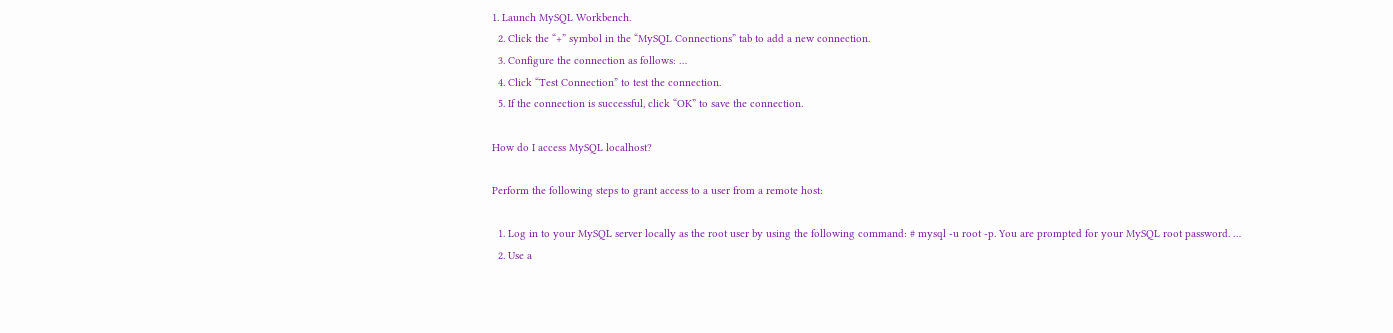1. Launch MySQL Workbench.
  2. Click the “+” symbol in the “MySQL Connections” tab to add a new connection.
  3. Configure the connection as follows: …
  4. Click “Test Connection” to test the connection.
  5. If the connection is successful, click “OK” to save the connection.

How do I access MySQL localhost?

Perform the following steps to grant access to a user from a remote host:

  1. Log in to your MySQL server locally as the root user by using the following command: # mysql -u root -p. You are prompted for your MySQL root password. …
  2. Use a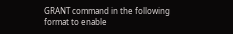GRANT command in the following format to enable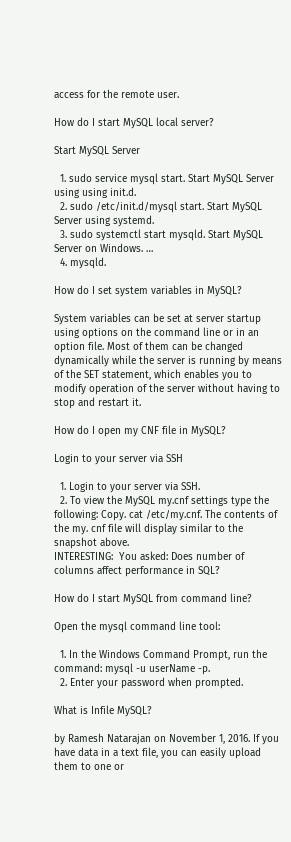access for the remote user.

How do I start MySQL local server?

Start MySQL Server

  1. sudo service mysql start. Start MySQL Server using using init.d.
  2. sudo /etc/init.d/mysql start. Start MySQL Server using systemd.
  3. sudo systemctl start mysqld. Start MySQL Server on Windows. …
  4. mysqld.

How do I set system variables in MySQL?

System variables can be set at server startup using options on the command line or in an option file. Most of them can be changed dynamically while the server is running by means of the SET statement, which enables you to modify operation of the server without having to stop and restart it.

How do I open my CNF file in MySQL?

Login to your server via SSH

  1. Login to your server via SSH.
  2. To view the MySQL my.cnf settings type the following: Copy. cat /etc/my.cnf. The contents of the my. cnf file will display similar to the snapshot above.
INTERESTING:  You asked: Does number of columns affect performance in SQL?

How do I start MySQL from command line?

Open the mysql command line tool:

  1. In the Windows Command Prompt, run the command: mysql -u userName -p.
  2. Enter your password when prompted.

What is Infile MySQL?

by Ramesh Natarajan on November 1, 2016. If you have data in a text file, you can easily upload them to one or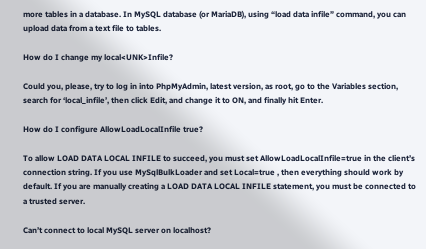more tables in a database. In MySQL database (or MariaDB), using “load data infile” command, you can upload data from a text file to tables.

How do I change my local<UNK>Infile?

Could you, please, try to log in into PhpMyAdmin, latest version, as root, go to the Variables section, search for ‘local_infile’, then click Edit, and change it to ON, and finally hit Enter.

How do I configure AllowLoadLocalInfile true?

To allow LOAD DATA LOCAL INFILE to succeed, you must set AllowLoadLocalInfile=true in the client’s connection string. If you use MySqlBulkLoader and set Local=true , then everything should work by default. If you are manually creating a LOAD DATA LOCAL INFILE statement, you must be connected to a trusted server.

Can’t connect to local MySQL server on localhost?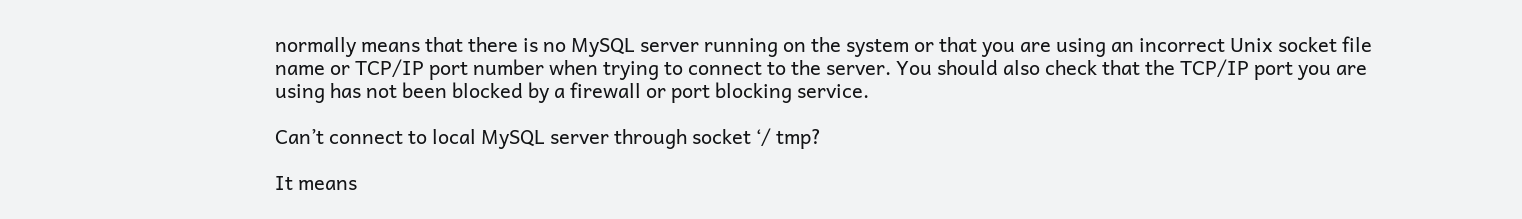normally means that there is no MySQL server running on the system or that you are using an incorrect Unix socket file name or TCP/IP port number when trying to connect to the server. You should also check that the TCP/IP port you are using has not been blocked by a firewall or port blocking service.

Can’t connect to local MySQL server through socket ‘/ tmp?

It means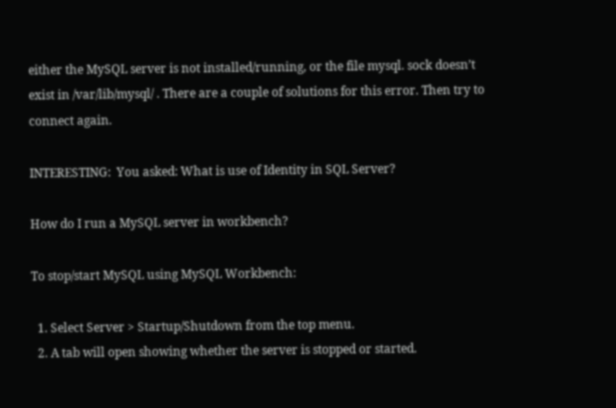either the MySQL server is not installed/running, or the file mysql. sock doesn’t exist in /var/lib/mysql/ . There are a couple of solutions for this error. Then try to connect again.

INTERESTING:  You asked: What is use of Identity in SQL Server?

How do I run a MySQL server in workbench?

To stop/start MySQL using MySQL Workbench:

  1. Select Server > Startup/Shutdown from the top menu.
  2. A tab will open showing whether the server is stopped or started.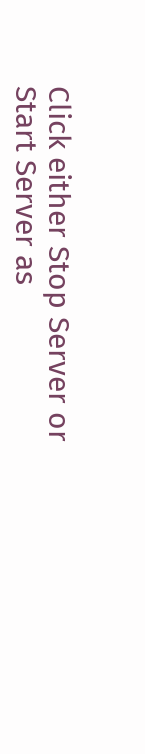Click either Stop Server or Start Server as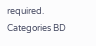required.
Categories BD